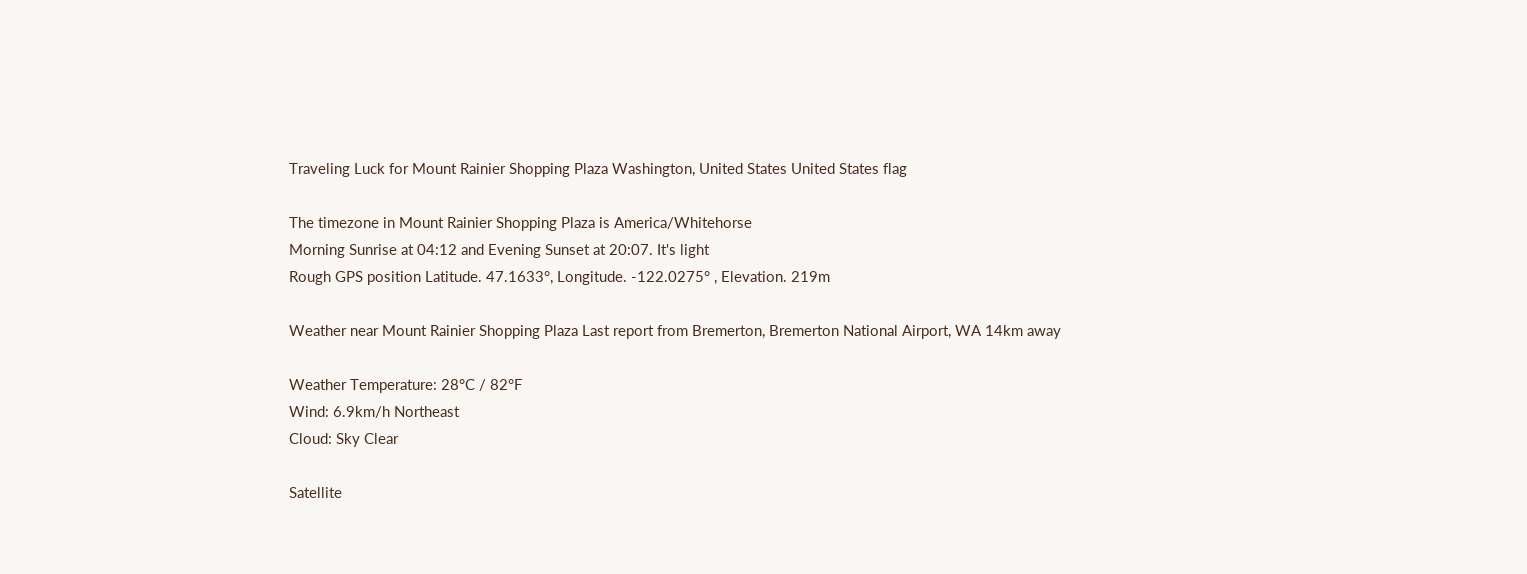Traveling Luck for Mount Rainier Shopping Plaza Washington, United States United States flag

The timezone in Mount Rainier Shopping Plaza is America/Whitehorse
Morning Sunrise at 04:12 and Evening Sunset at 20:07. It's light
Rough GPS position Latitude. 47.1633°, Longitude. -122.0275° , Elevation. 219m

Weather near Mount Rainier Shopping Plaza Last report from Bremerton, Bremerton National Airport, WA 14km away

Weather Temperature: 28°C / 82°F
Wind: 6.9km/h Northeast
Cloud: Sky Clear

Satellite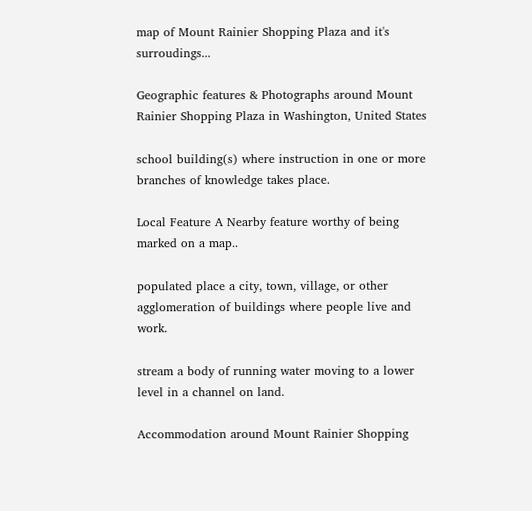map of Mount Rainier Shopping Plaza and it's surroudings...

Geographic features & Photographs around Mount Rainier Shopping Plaza in Washington, United States

school building(s) where instruction in one or more branches of knowledge takes place.

Local Feature A Nearby feature worthy of being marked on a map..

populated place a city, town, village, or other agglomeration of buildings where people live and work.

stream a body of running water moving to a lower level in a channel on land.

Accommodation around Mount Rainier Shopping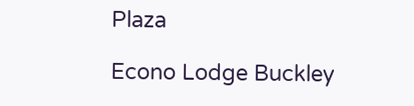Plaza

Econo Lodge Buckley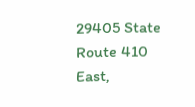29405 State Route 410 East,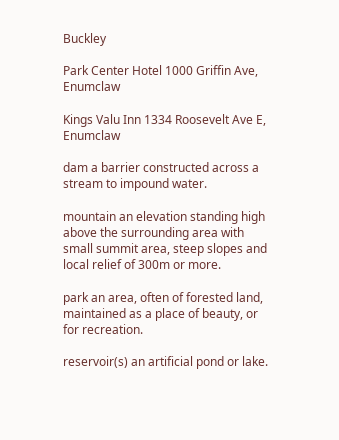Buckley

Park Center Hotel 1000 Griffin Ave, Enumclaw

Kings Valu Inn 1334 Roosevelt Ave E, Enumclaw

dam a barrier constructed across a stream to impound water.

mountain an elevation standing high above the surrounding area with small summit area, steep slopes and local relief of 300m or more.

park an area, often of forested land, maintained as a place of beauty, or for recreation.

reservoir(s) an artificial pond or lake.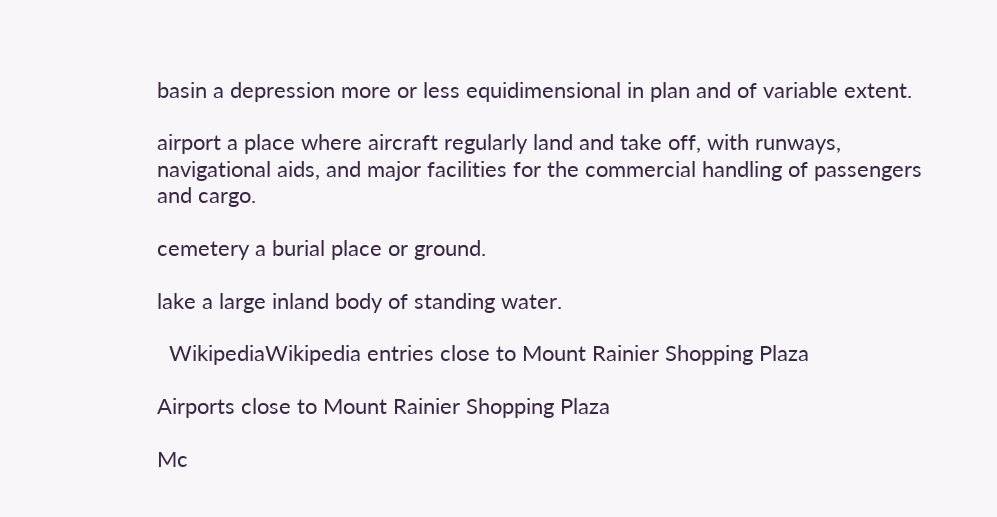basin a depression more or less equidimensional in plan and of variable extent.

airport a place where aircraft regularly land and take off, with runways, navigational aids, and major facilities for the commercial handling of passengers and cargo.

cemetery a burial place or ground.

lake a large inland body of standing water.

  WikipediaWikipedia entries close to Mount Rainier Shopping Plaza

Airports close to Mount Rainier Shopping Plaza

Mc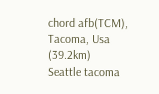chord afb(TCM), Tacoma, Usa (39.2km)
Seattle tacoma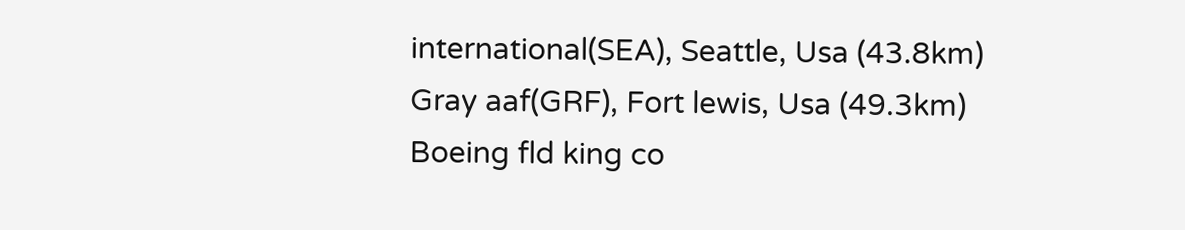international(SEA), Seattle, Usa (43.8km)
Gray aaf(GRF), Fort lewis, Usa (49.3km)
Boeing fld king co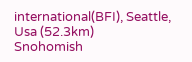international(BFI), Seattle, Usa (52.3km)
Snohomish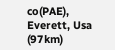co(PAE), Everett, Usa (97km)